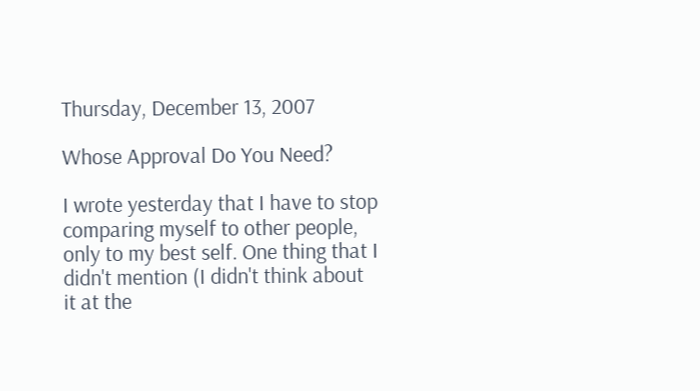Thursday, December 13, 2007

Whose Approval Do You Need?

I wrote yesterday that I have to stop comparing myself to other people, only to my best self. One thing that I didn't mention (I didn't think about it at the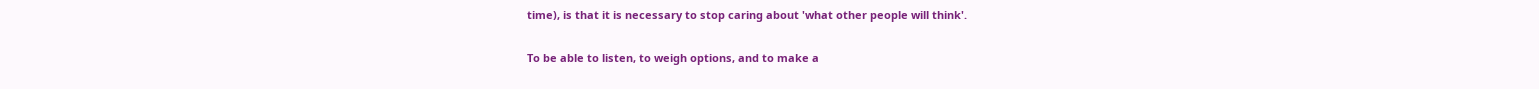time), is that it is necessary to stop caring about 'what other people will think'.

To be able to listen, to weigh options, and to make a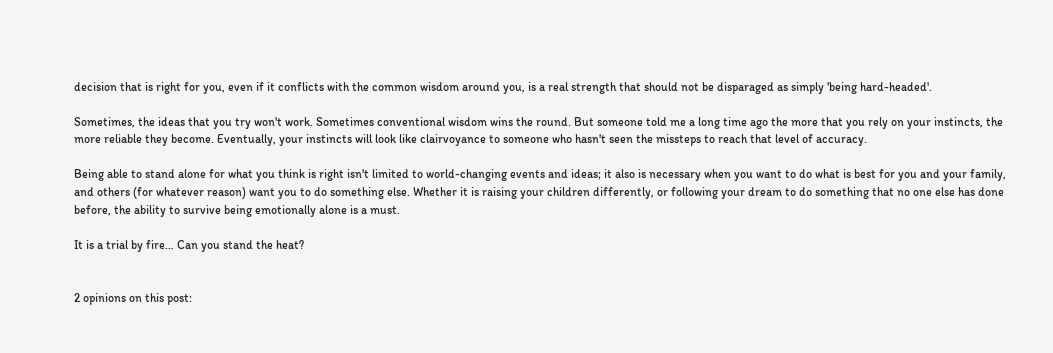decision that is right for you, even if it conflicts with the common wisdom around you, is a real strength that should not be disparaged as simply 'being hard-headed'.

Sometimes, the ideas that you try won't work. Sometimes conventional wisdom wins the round. But someone told me a long time ago the more that you rely on your instincts, the more reliable they become. Eventually, your instincts will look like clairvoyance to someone who hasn't seen the missteps to reach that level of accuracy.

Being able to stand alone for what you think is right isn't limited to world-changing events and ideas; it also is necessary when you want to do what is best for you and your family, and others (for whatever reason) want you to do something else. Whether it is raising your children differently, or following your dream to do something that no one else has done before, the ability to survive being emotionally alone is a must.

It is a trial by fire… Can you stand the heat?


2 opinions on this post: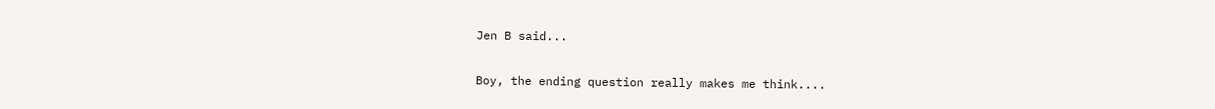Jen B said...

Boy, the ending question really makes me think....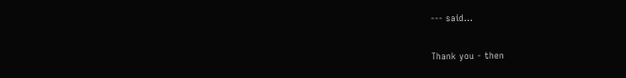--- said...

Thank you - then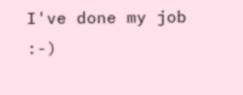I've done my job :-)